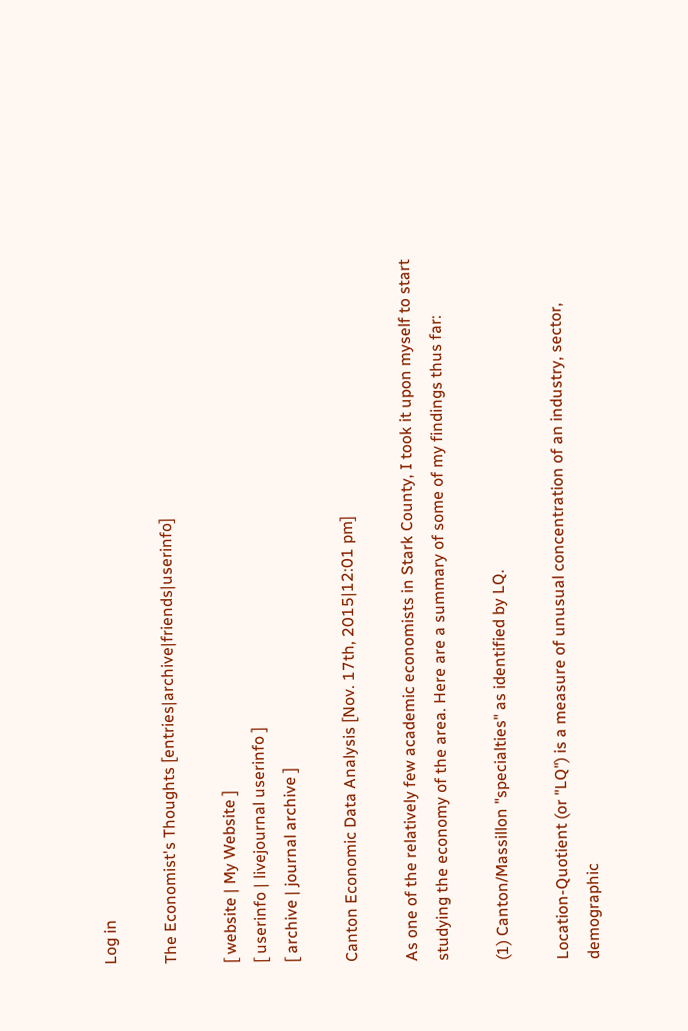Log in

The Economist's Thoughts [entries|archive|friends|userinfo]

[ website | My Website ]
[ userinfo | livejournal userinfo ]
[ archive | journal archive ]

Canton Economic Data Analysis [Nov. 17th, 2015|12:01 pm]

As one of the relatively few academic economists in Stark County, I took it upon myself to start studying the economy of the area. Here are a summary of some of my findings thus far:

(1) Canton/Massillon "specialties" as identified by LQ.

Location-Quotient (or "LQ") is a measure of unusual concentration of an industry, sector, demographic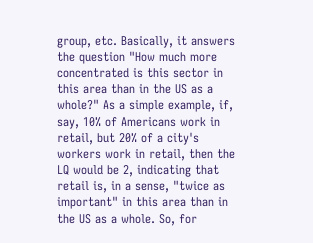group, etc. Basically, it answers the question "How much more concentrated is this sector in this area than in the US as a whole?" As a simple example, if, say, 10% of Americans work in retail, but 20% of a city's workers work in retail, then the LQ would be 2, indicating that retail is, in a sense, "twice as important" in this area than in the US as a whole. So, for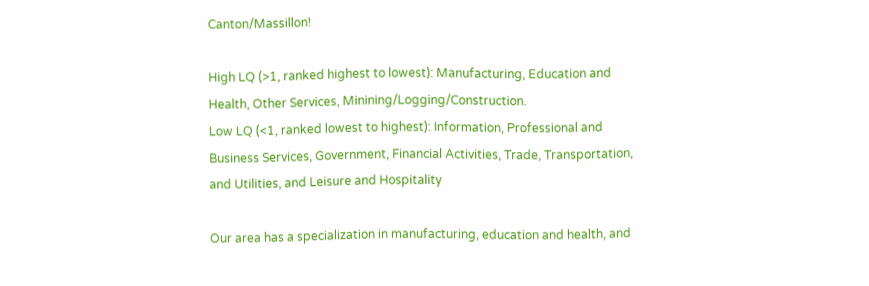Canton/Massillon!

High LQ (>1, ranked highest to lowest): Manufacturing, Education and Health, Other Services, Minining/Logging/Construction.
Low LQ (<1, ranked lowest to highest): Information, Professional and Business Services, Government, Financial Activities, Trade, Transportation, and Utilities, and Leisure and Hospitality

Our area has a specialization in manufacturing, education and health, and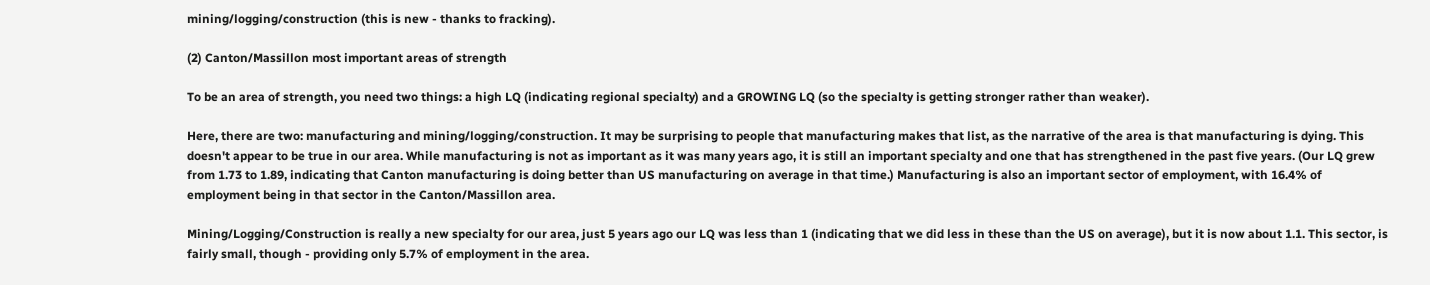mining/logging/construction (this is new - thanks to fracking).

(2) Canton/Massillon most important areas of strength

To be an area of strength, you need two things: a high LQ (indicating regional specialty) and a GROWING LQ (so the specialty is getting stronger rather than weaker).

Here, there are two: manufacturing and mining/logging/construction. It may be surprising to people that manufacturing makes that list, as the narrative of the area is that manufacturing is dying. This doesn't appear to be true in our area. While manufacturing is not as important as it was many years ago, it is still an important specialty and one that has strengthened in the past five years. (Our LQ grew from 1.73 to 1.89, indicating that Canton manufacturing is doing better than US manufacturing on average in that time.) Manufacturing is also an important sector of employment, with 16.4% of employment being in that sector in the Canton/Massillon area.

Mining/Logging/Construction is really a new specialty for our area, just 5 years ago our LQ was less than 1 (indicating that we did less in these than the US on average), but it is now about 1.1. This sector, is fairly small, though - providing only 5.7% of employment in the area.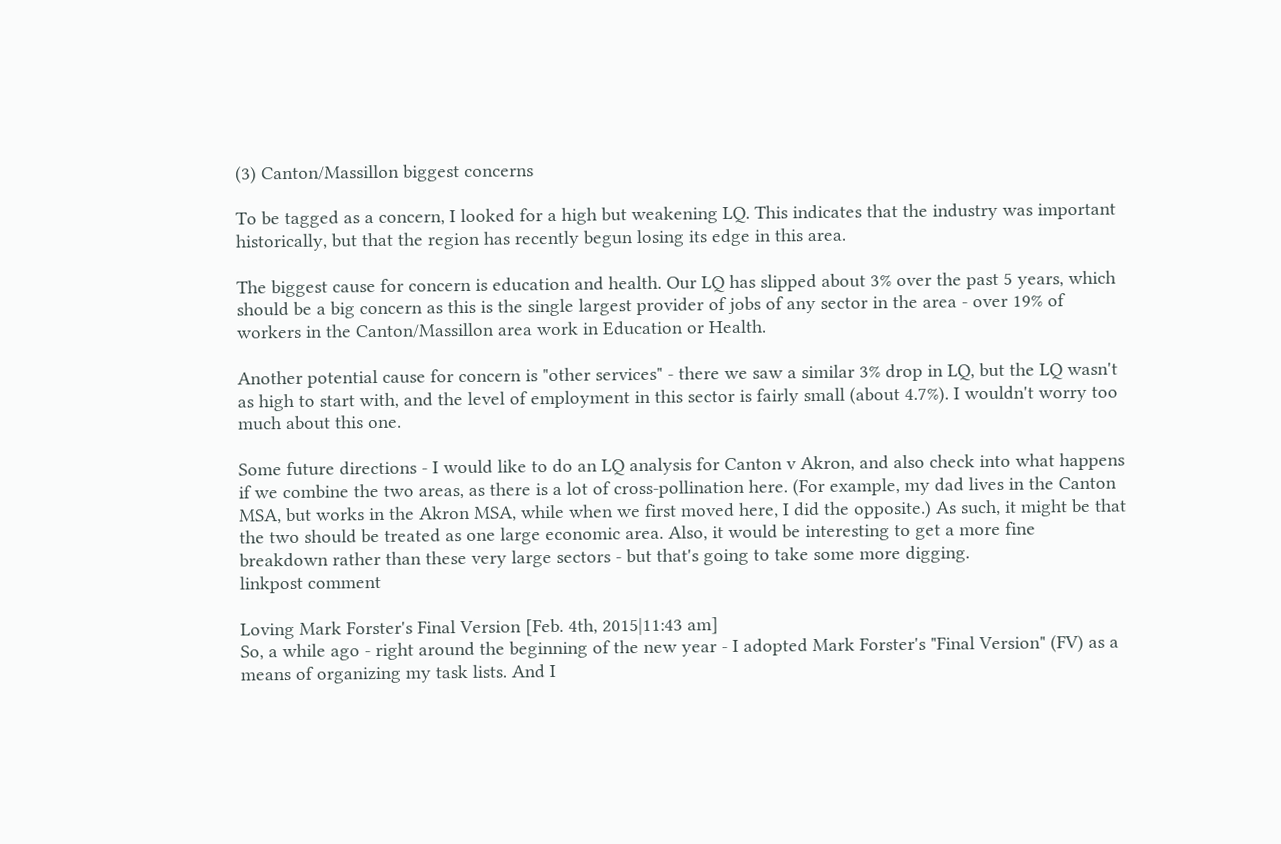(3) Canton/Massillon biggest concerns

To be tagged as a concern, I looked for a high but weakening LQ. This indicates that the industry was important historically, but that the region has recently begun losing its edge in this area.

The biggest cause for concern is education and health. Our LQ has slipped about 3% over the past 5 years, which should be a big concern as this is the single largest provider of jobs of any sector in the area - over 19% of workers in the Canton/Massillon area work in Education or Health.

Another potential cause for concern is "other services" - there we saw a similar 3% drop in LQ, but the LQ wasn't as high to start with, and the level of employment in this sector is fairly small (about 4.7%). I wouldn't worry too much about this one.

Some future directions - I would like to do an LQ analysis for Canton v Akron, and also check into what happens if we combine the two areas, as there is a lot of cross-pollination here. (For example, my dad lives in the Canton MSA, but works in the Akron MSA, while when we first moved here, I did the opposite.) As such, it might be that the two should be treated as one large economic area. Also, it would be interesting to get a more fine breakdown rather than these very large sectors - but that's going to take some more digging.
linkpost comment

Loving Mark Forster's Final Version [Feb. 4th, 2015|11:43 am]
So, a while ago - right around the beginning of the new year - I adopted Mark Forster's "Final Version" (FV) as a means of organizing my task lists. And I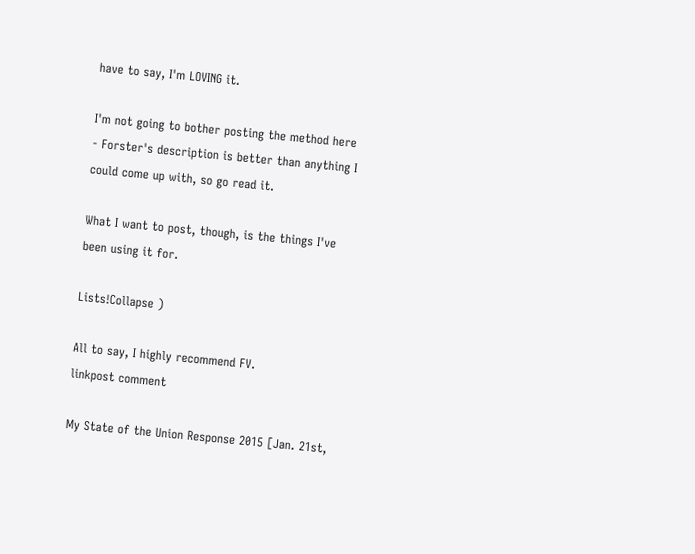have to say, I'm LOVING it.

I'm not going to bother posting the method here - Forster's description is better than anything I could come up with, so go read it.

What I want to post, though, is the things I've been using it for.

Lists!Collapse )

All to say, I highly recommend FV.
linkpost comment

My State of the Union Response 2015 [Jan. 21st,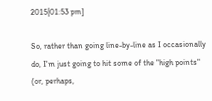2015|01:53 pm]

So, rather than going line-by-line as I occasionally do, I'm just going to hit some of the "high points" (or, perhaps,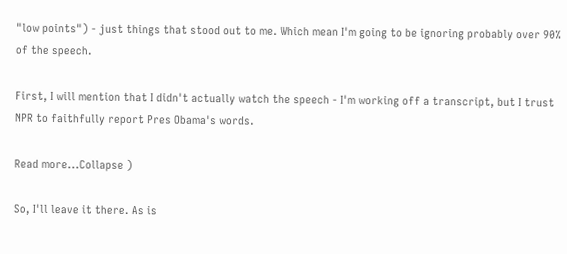"low points") - just things that stood out to me. Which mean I'm going to be ignoring probably over 90% of the speech.

First, I will mention that I didn't actually watch the speech - I'm working off a transcript, but I trust NPR to faithfully report Pres Obama's words.

Read more...Collapse )

So, I'll leave it there. As is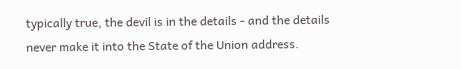typically true, the devil is in the details - and the details never make it into the State of the Union address.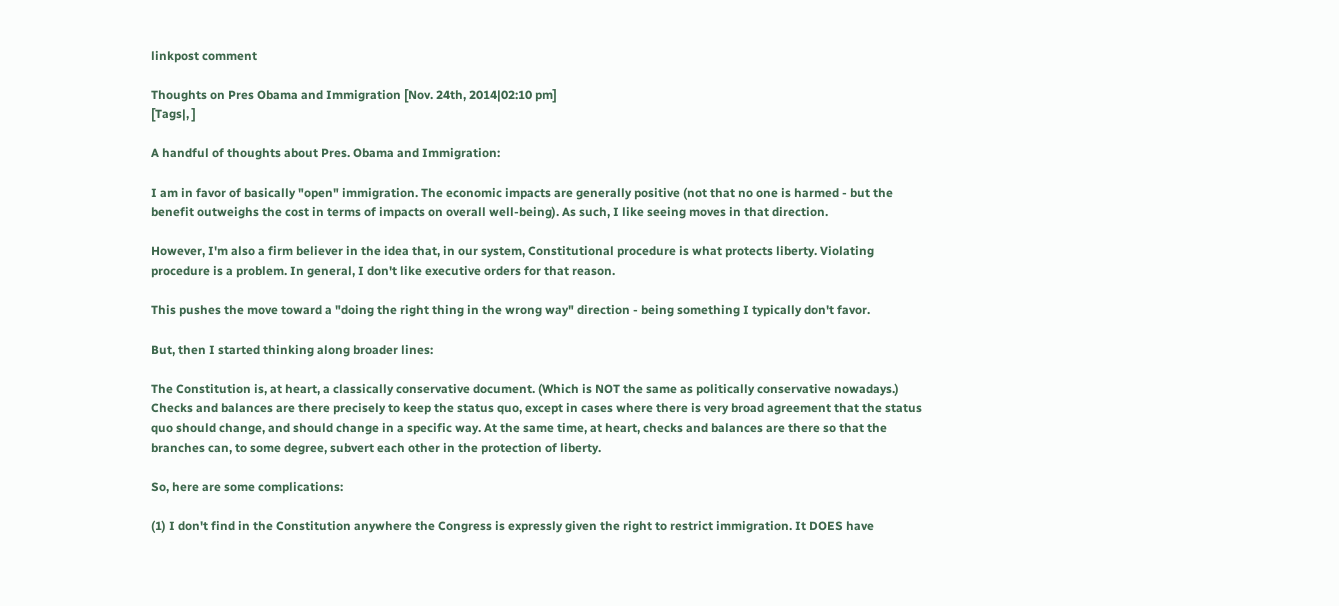linkpost comment

Thoughts on Pres Obama and Immigration [Nov. 24th, 2014|02:10 pm]
[Tags|, ]

A handful of thoughts about Pres. Obama and Immigration:

I am in favor of basically "open" immigration. The economic impacts are generally positive (not that no one is harmed - but the benefit outweighs the cost in terms of impacts on overall well-being). As such, I like seeing moves in that direction.

However, I'm also a firm believer in the idea that, in our system, Constitutional procedure is what protects liberty. Violating procedure is a problem. In general, I don't like executive orders for that reason.

This pushes the move toward a "doing the right thing in the wrong way" direction - being something I typically don't favor.

But, then I started thinking along broader lines:

The Constitution is, at heart, a classically conservative document. (Which is NOT the same as politically conservative nowadays.) Checks and balances are there precisely to keep the status quo, except in cases where there is very broad agreement that the status quo should change, and should change in a specific way. At the same time, at heart, checks and balances are there so that the branches can, to some degree, subvert each other in the protection of liberty.

So, here are some complications:

(1) I don't find in the Constitution anywhere the Congress is expressly given the right to restrict immigration. It DOES have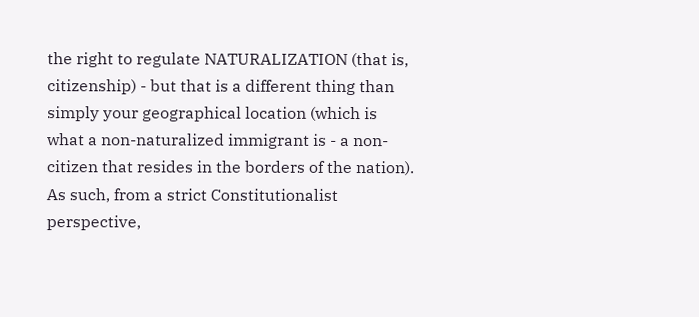the right to regulate NATURALIZATION (that is, citizenship) - but that is a different thing than simply your geographical location (which is what a non-naturalized immigrant is - a non-citizen that resides in the borders of the nation). As such, from a strict Constitutionalist perspective,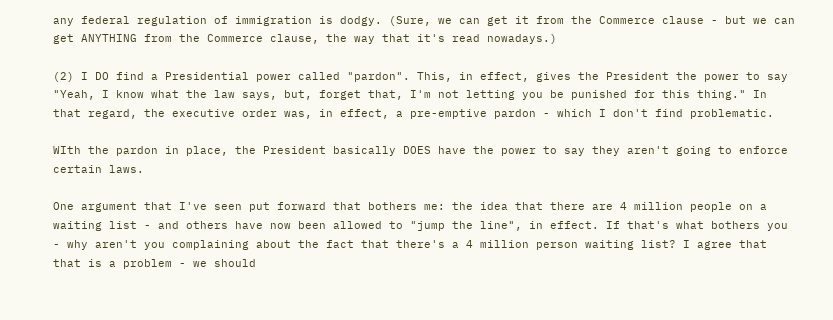any federal regulation of immigration is dodgy. (Sure, we can get it from the Commerce clause - but we can get ANYTHING from the Commerce clause, the way that it's read nowadays.)

(2) I DO find a Presidential power called "pardon". This, in effect, gives the President the power to say "Yeah, I know what the law says, but, forget that, I'm not letting you be punished for this thing." In that regard, the executive order was, in effect, a pre-emptive pardon - which I don't find problematic.

WIth the pardon in place, the President basically DOES have the power to say they aren't going to enforce certain laws.

One argument that I've seen put forward that bothers me: the idea that there are 4 million people on a waiting list - and others have now been allowed to "jump the line", in effect. If that's what bothers you - why aren't you complaining about the fact that there's a 4 million person waiting list? I agree that that is a problem - we should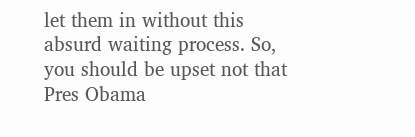let them in without this absurd waiting process. So, you should be upset not that Pres Obama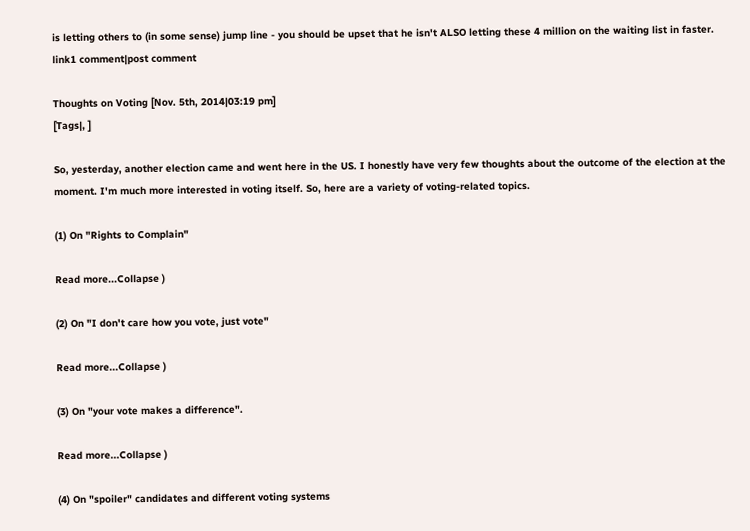is letting others to (in some sense) jump line - you should be upset that he isn't ALSO letting these 4 million on the waiting list in faster.
link1 comment|post comment

Thoughts on Voting [Nov. 5th, 2014|03:19 pm]
[Tags|, ]

So, yesterday, another election came and went here in the US. I honestly have very few thoughts about the outcome of the election at the moment. I'm much more interested in voting itself. So, here are a variety of voting-related topics.

(1) On "Rights to Complain"

Read more...Collapse )

(2) On "I don't care how you vote, just vote"

Read more...Collapse )

(3) On "your vote makes a difference".

Read more...Collapse )

(4) On "spoiler" candidates and different voting systems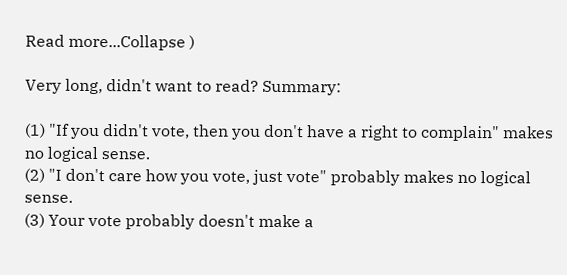Read more...Collapse )

Very long, didn't want to read? Summary:

(1) "If you didn't vote, then you don't have a right to complain" makes no logical sense.
(2) "I don't care how you vote, just vote" probably makes no logical sense.
(3) Your vote probably doesn't make a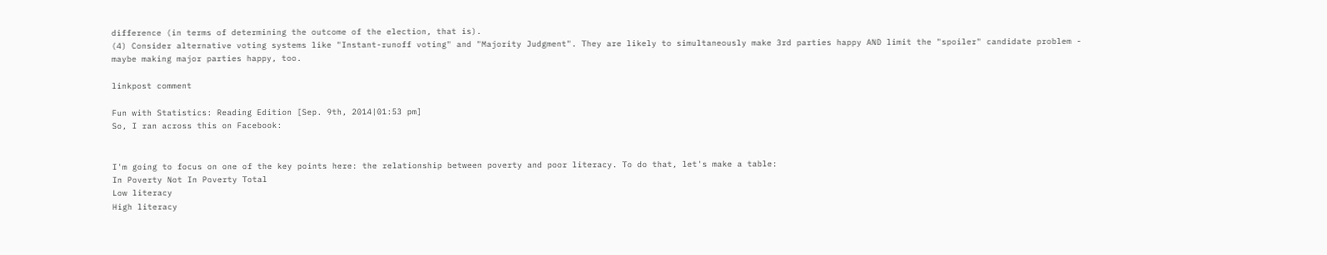difference (in terms of determining the outcome of the election, that is).
(4) Consider alternative voting systems like "Instant-runoff voting" and "Majority Judgment". They are likely to simultaneously make 3rd parties happy AND limit the "spoiler" candidate problem - maybe making major parties happy, too.

linkpost comment

Fun with Statistics: Reading Edition [Sep. 9th, 2014|01:53 pm]
So, I ran across this on Facebook:


I'm going to focus on one of the key points here: the relationship between poverty and poor literacy. To do that, let's make a table:
In Poverty Not In Poverty Total
Low literacy
High literacy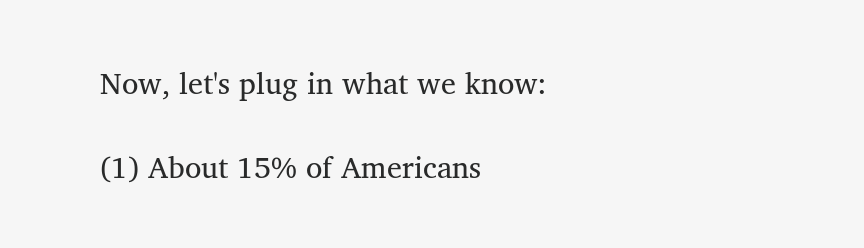Now, let's plug in what we know:

(1) About 15% of Americans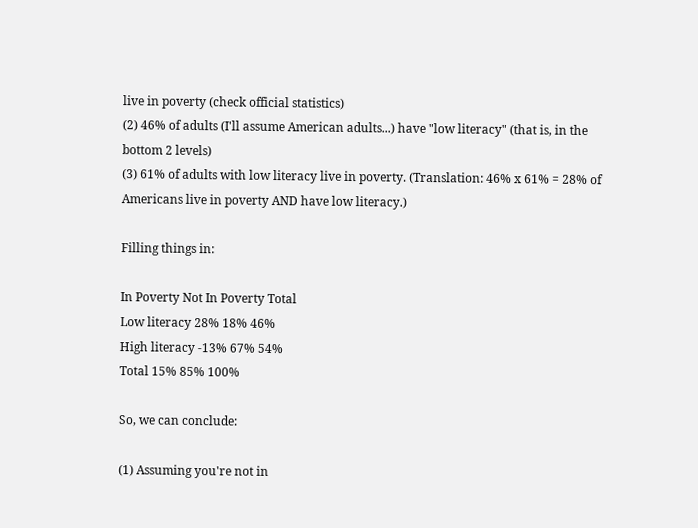live in poverty (check official statistics)
(2) 46% of adults (I'll assume American adults...) have "low literacy" (that is, in the bottom 2 levels)
(3) 61% of adults with low literacy live in poverty. (Translation: 46% x 61% = 28% of Americans live in poverty AND have low literacy.)

Filling things in:

In Poverty Not In Poverty Total
Low literacy 28% 18% 46%
High literacy -13% 67% 54%
Total 15% 85% 100%

So, we can conclude:

(1) Assuming you're not in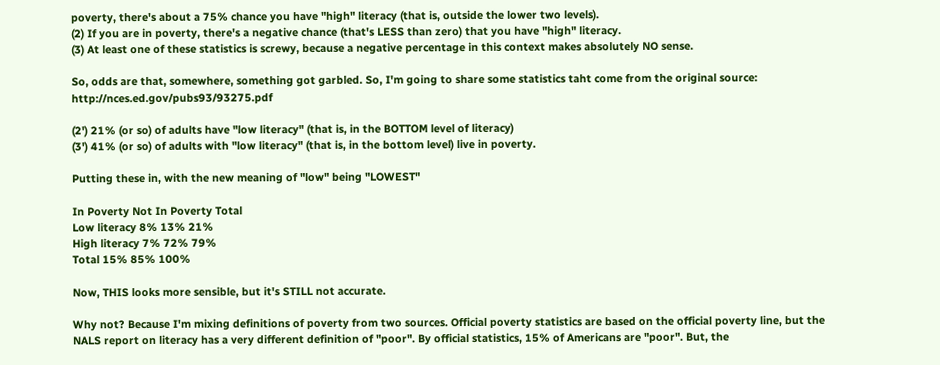poverty, there's about a 75% chance you have "high" literacy (that is, outside the lower two levels).
(2) If you are in poverty, there's a negative chance (that's LESS than zero) that you have "high" literacy.
(3) At least one of these statistics is screwy, because a negative percentage in this context makes absolutely NO sense.

So, odds are that, somewhere, something got garbled. So, I'm going to share some statistics taht come from the original source: http://nces.ed.gov/pubs93/93275.pdf

(2') 21% (or so) of adults have "low literacy" (that is, in the BOTTOM level of literacy)
(3') 41% (or so) of adults with "low literacy" (that is, in the bottom level) live in poverty.

Putting these in, with the new meaning of "low" being "LOWEST"

In Poverty Not In Poverty Total
Low literacy 8% 13% 21%
High literacy 7% 72% 79%
Total 15% 85% 100%

Now, THIS looks more sensible, but it's STILL not accurate.

Why not? Because I'm mixing definitions of poverty from two sources. Official poverty statistics are based on the official poverty line, but the NALS report on literacy has a very different definition of "poor". By official statistics, 15% of Americans are "poor". But, the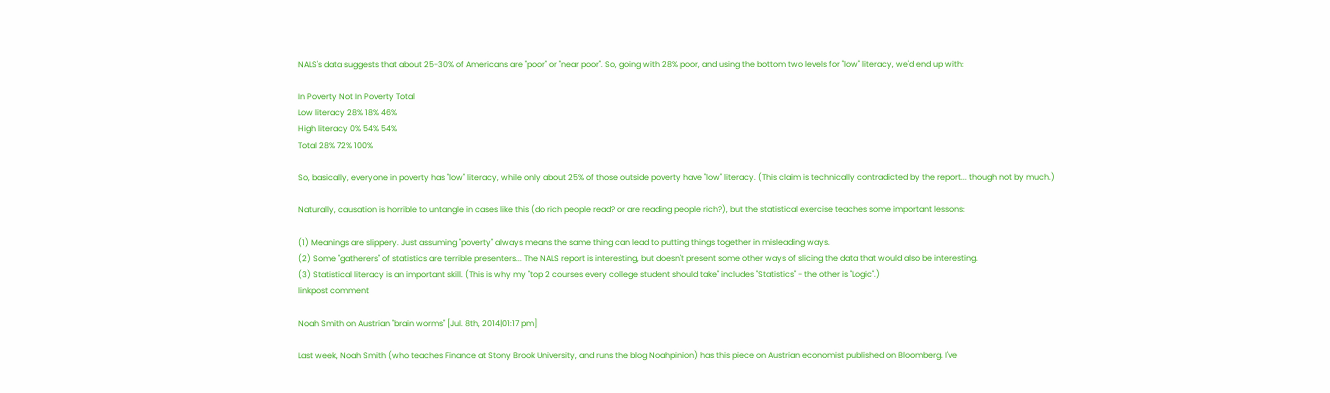NALS's data suggests that about 25-30% of Americans are "poor" or "near poor". So, going with 28% poor, and using the bottom two levels for "low" literacy, we'd end up with:

In Poverty Not In Poverty Total
Low literacy 28% 18% 46%
High literacy 0% 54% 54%
Total 28% 72% 100%

So, basically, everyone in poverty has "low" literacy, while only about 25% of those outside poverty have "low" literacy. (This claim is technically contradicted by the report... though not by much.)

Naturally, causation is horrible to untangle in cases like this (do rich people read? or are reading people rich?), but the statistical exercise teaches some important lessons:

(1) Meanings are slippery. Just assuming "poverty" always means the same thing can lead to putting things together in misleading ways.
(2) Some "gatherers" of statistics are terrible presenters... The NALS report is interesting, but doesn't present some other ways of slicing the data that would also be interesting.
(3) Statistical literacy is an important skill. (This is why my "top 2 courses every college student should take" includes "Statistics" - the other is "Logic".)
linkpost comment

Noah Smith on Austrian "brain worms" [Jul. 8th, 2014|01:17 pm]

Last week, Noah Smith (who teaches Finance at Stony Brook University, and runs the blog Noahpinion) has this piece on Austrian economist published on Bloomberg. I've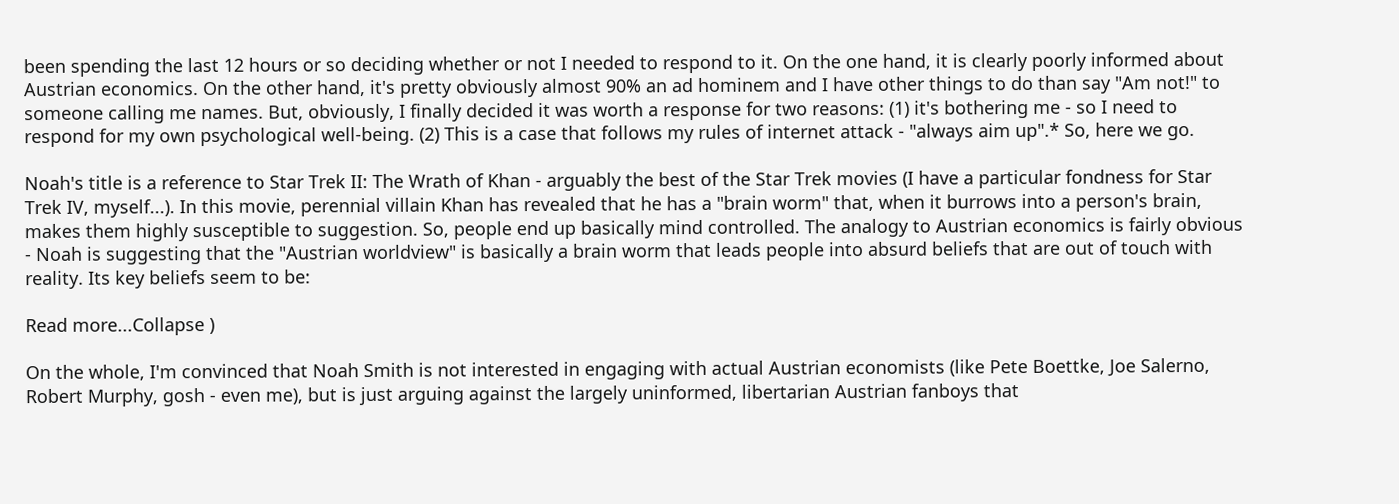been spending the last 12 hours or so deciding whether or not I needed to respond to it. On the one hand, it is clearly poorly informed about Austrian economics. On the other hand, it's pretty obviously almost 90% an ad hominem and I have other things to do than say "Am not!" to someone calling me names. But, obviously, I finally decided it was worth a response for two reasons: (1) it's bothering me - so I need to respond for my own psychological well-being. (2) This is a case that follows my rules of internet attack - "always aim up".* So, here we go.

Noah's title is a reference to Star Trek II: The Wrath of Khan - arguably the best of the Star Trek movies (I have a particular fondness for Star Trek IV, myself...). In this movie, perennial villain Khan has revealed that he has a "brain worm" that, when it burrows into a person's brain, makes them highly susceptible to suggestion. So, people end up basically mind controlled. The analogy to Austrian economics is fairly obvious - Noah is suggesting that the "Austrian worldview" is basically a brain worm that leads people into absurd beliefs that are out of touch with reality. Its key beliefs seem to be:

Read more...Collapse )

On the whole, I'm convinced that Noah Smith is not interested in engaging with actual Austrian economists (like Pete Boettke, Joe Salerno, Robert Murphy, gosh - even me), but is just arguing against the largely uninformed, libertarian Austrian fanboys that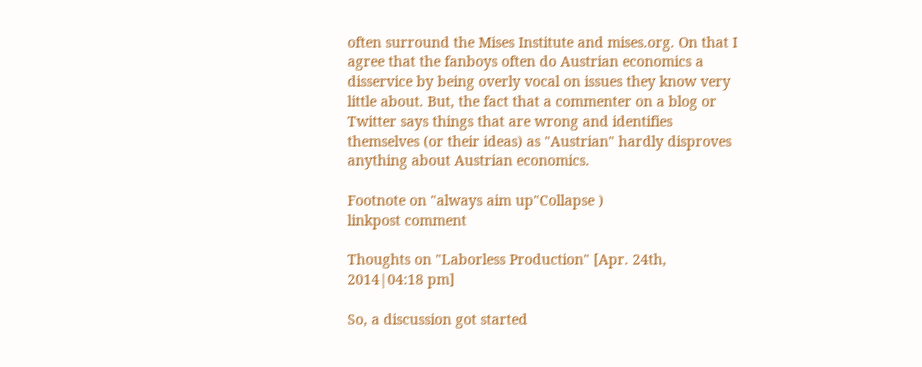often surround the Mises Institute and mises.org. On that I agree that the fanboys often do Austrian economics a disservice by being overly vocal on issues they know very little about. But, the fact that a commenter on a blog or Twitter says things that are wrong and identifies themselves (or their ideas) as "Austrian" hardly disproves anything about Austrian economics.

Footnote on "always aim up"Collapse )
linkpost comment

Thoughts on "Laborless Production" [Apr. 24th, 2014|04:18 pm]

So, a discussion got started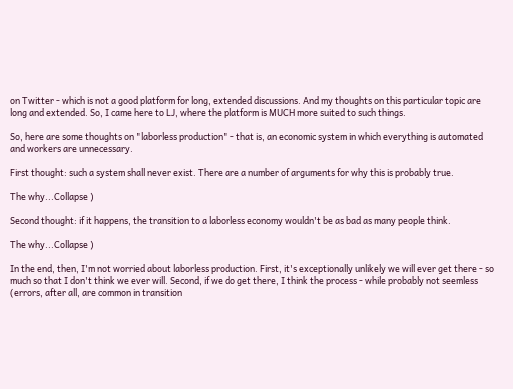on Twitter - which is not a good platform for long, extended discussions. And my thoughts on this particular topic are long and extended. So, I came here to LJ, where the platform is MUCH more suited to such things.

So, here are some thoughts on "laborless production" - that is, an economic system in which everything is automated and workers are unnecessary.

First thought: such a system shall never exist. There are a number of arguments for why this is probably true.

The why...Collapse )

Second thought: if it happens, the transition to a laborless economy wouldn't be as bad as many people think.

The why...Collapse )

In the end, then, I'm not worried about laborless production. First, it's exceptionally unlikely we will ever get there - so much so that I don't think we ever will. Second, if we do get there, I think the process - while probably not seemless (errors, after all, are common in transition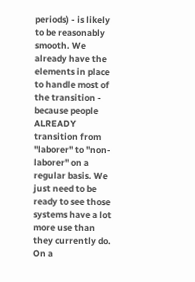periods) - is likely to be reasonably smooth. We already have the elements in place to handle most of the transition - because people ALREADY transition from "laborer" to "non-laborer" on a regular basis. We just need to be ready to see those systems have a lot more use than they currently do. On a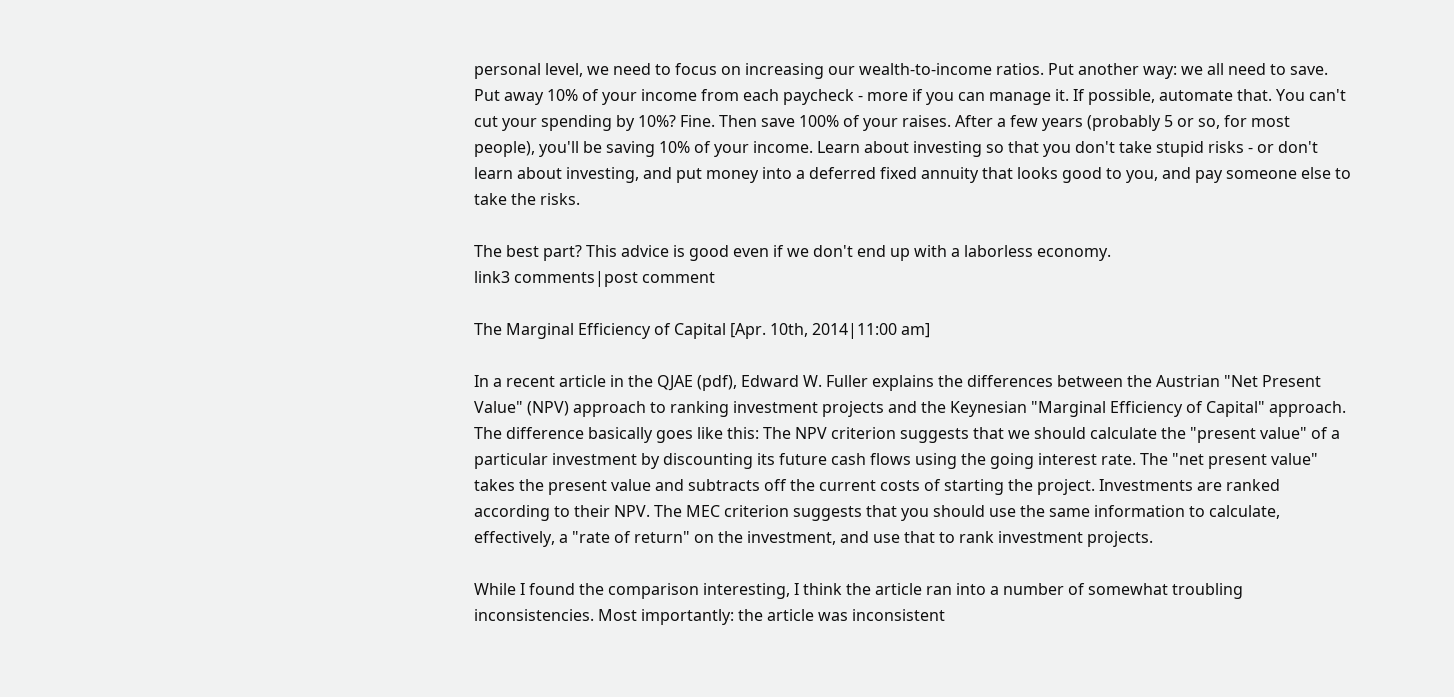personal level, we need to focus on increasing our wealth-to-income ratios. Put another way: we all need to save. Put away 10% of your income from each paycheck - more if you can manage it. If possible, automate that. You can't cut your spending by 10%? Fine. Then save 100% of your raises. After a few years (probably 5 or so, for most people), you'll be saving 10% of your income. Learn about investing so that you don't take stupid risks - or don't learn about investing, and put money into a deferred fixed annuity that looks good to you, and pay someone else to take the risks.

The best part? This advice is good even if we don't end up with a laborless economy.
link3 comments|post comment

The Marginal Efficiency of Capital [Apr. 10th, 2014|11:00 am]

In a recent article in the QJAE (pdf), Edward W. Fuller explains the differences between the Austrian "Net Present Value" (NPV) approach to ranking investment projects and the Keynesian "Marginal Efficiency of Capital" approach. The difference basically goes like this: The NPV criterion suggests that we should calculate the "present value" of a particular investment by discounting its future cash flows using the going interest rate. The "net present value" takes the present value and subtracts off the current costs of starting the project. Investments are ranked according to their NPV. The MEC criterion suggests that you should use the same information to calculate, effectively, a "rate of return" on the investment, and use that to rank investment projects.

While I found the comparison interesting, I think the article ran into a number of somewhat troubling inconsistencies. Most importantly: the article was inconsistent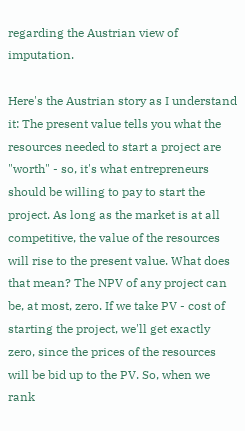regarding the Austrian view of imputation.

Here's the Austrian story as I understand it: The present value tells you what the resources needed to start a project are "worth" - so, it's what entrepreneurs should be willing to pay to start the project. As long as the market is at all competitive, the value of the resources will rise to the present value. What does that mean? The NPV of any project can be, at most, zero. If we take PV - cost of starting the project, we'll get exactly zero, since the prices of the resources will be bid up to the PV. So, when we rank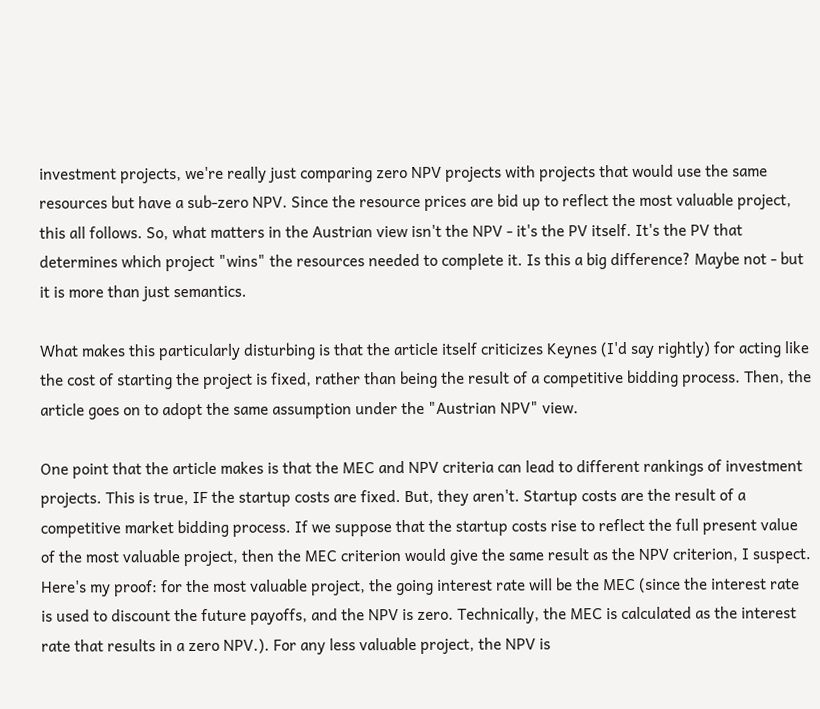investment projects, we're really just comparing zero NPV projects with projects that would use the same resources but have a sub-zero NPV. Since the resource prices are bid up to reflect the most valuable project, this all follows. So, what matters in the Austrian view isn't the NPV - it's the PV itself. It's the PV that determines which project "wins" the resources needed to complete it. Is this a big difference? Maybe not - but it is more than just semantics.

What makes this particularly disturbing is that the article itself criticizes Keynes (I'd say rightly) for acting like the cost of starting the project is fixed, rather than being the result of a competitive bidding process. Then, the article goes on to adopt the same assumption under the "Austrian NPV" view.

One point that the article makes is that the MEC and NPV criteria can lead to different rankings of investment projects. This is true, IF the startup costs are fixed. But, they aren't. Startup costs are the result of a competitive market bidding process. If we suppose that the startup costs rise to reflect the full present value of the most valuable project, then the MEC criterion would give the same result as the NPV criterion, I suspect. Here's my proof: for the most valuable project, the going interest rate will be the MEC (since the interest rate is used to discount the future payoffs, and the NPV is zero. Technically, the MEC is calculated as the interest rate that results in a zero NPV.). For any less valuable project, the NPV is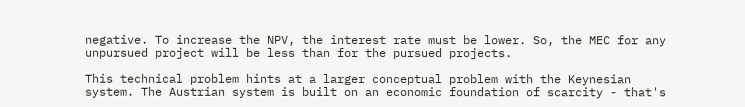negative. To increase the NPV, the interest rate must be lower. So, the MEC for any unpursued project will be less than for the pursued projects.

This technical problem hints at a larger conceptual problem with the Keynesian system. The Austrian system is built on an economic foundation of scarcity - that's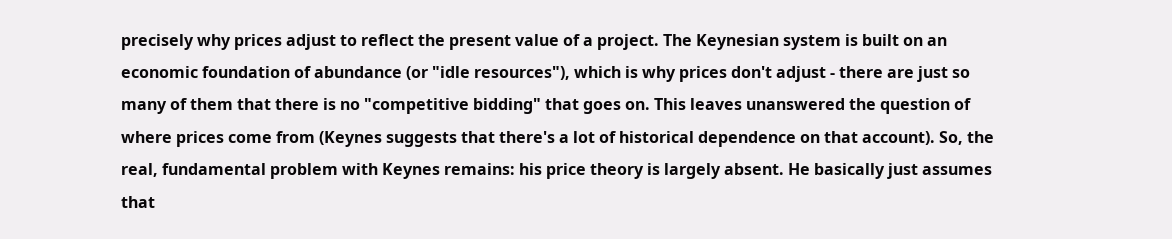precisely why prices adjust to reflect the present value of a project. The Keynesian system is built on an economic foundation of abundance (or "idle resources"), which is why prices don't adjust - there are just so many of them that there is no "competitive bidding" that goes on. This leaves unanswered the question of where prices come from (Keynes suggests that there's a lot of historical dependence on that account). So, the real, fundamental problem with Keynes remains: his price theory is largely absent. He basically just assumes that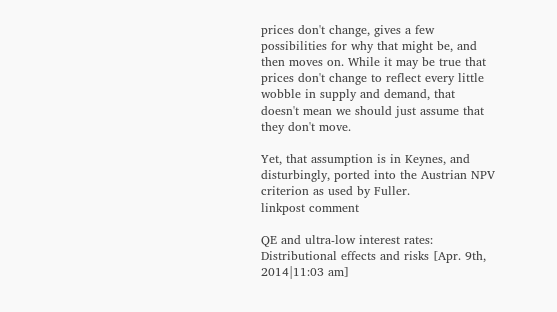prices don't change, gives a few possibilities for why that might be, and then moves on. While it may be true that prices don't change to reflect every little wobble in supply and demand, that doesn't mean we should just assume that they don't move.

Yet, that assumption is in Keynes, and disturbingly, ported into the Austrian NPV criterion as used by Fuller.
linkpost comment

QE and ultra-low interest rates: Distributional effects and risks [Apr. 9th, 2014|11:03 am]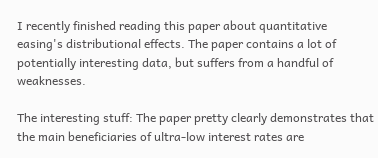I recently finished reading this paper about quantitative easing's distributional effects. The paper contains a lot of potentially interesting data, but suffers from a handful of weaknesses.

The interesting stuff: The paper pretty clearly demonstrates that the main beneficiaries of ultra-low interest rates are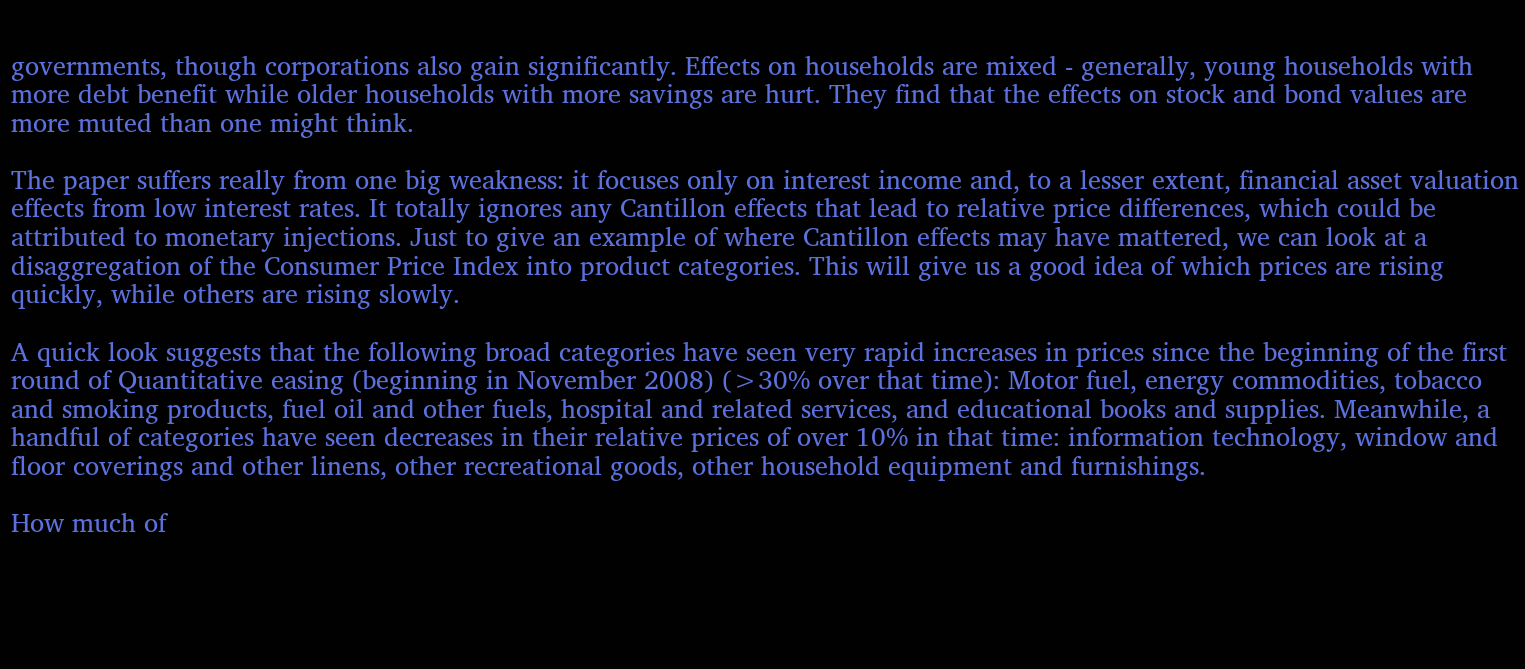governments, though corporations also gain significantly. Effects on households are mixed - generally, young households with more debt benefit while older households with more savings are hurt. They find that the effects on stock and bond values are more muted than one might think.

The paper suffers really from one big weakness: it focuses only on interest income and, to a lesser extent, financial asset valuation effects from low interest rates. It totally ignores any Cantillon effects that lead to relative price differences, which could be attributed to monetary injections. Just to give an example of where Cantillon effects may have mattered, we can look at a disaggregation of the Consumer Price Index into product categories. This will give us a good idea of which prices are rising quickly, while others are rising slowly.

A quick look suggests that the following broad categories have seen very rapid increases in prices since the beginning of the first round of Quantitative easing (beginning in November 2008) (>30% over that time): Motor fuel, energy commodities, tobacco and smoking products, fuel oil and other fuels, hospital and related services, and educational books and supplies. Meanwhile, a handful of categories have seen decreases in their relative prices of over 10% in that time: information technology, window and floor coverings and other linens, other recreational goods, other household equipment and furnishings.

How much of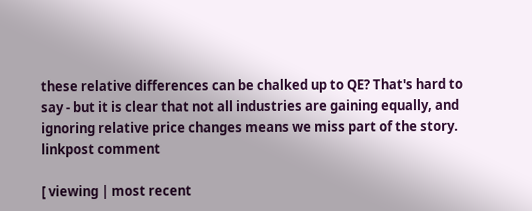these relative differences can be chalked up to QE? That's hard to say - but it is clear that not all industries are gaining equally, and ignoring relative price changes means we miss part of the story.
linkpost comment

[ viewing | most recent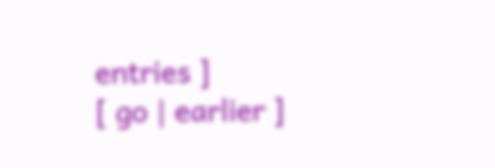entries ]
[ go | earlier ]